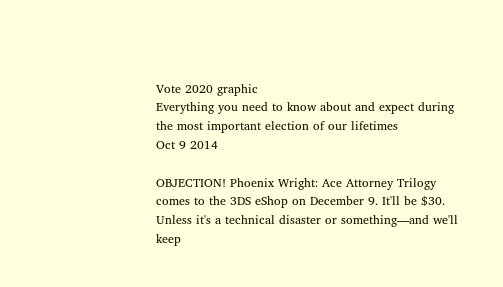Vote 2020 graphic
Everything you need to know about and expect during
the most important election of our lifetimes
Oct 9 2014

OBJECTION! Phoenix Wright: Ace Attorney Trilogy comes to the 3DS eShop on December 9. It'll be $30. Unless it's a technical disaster or something—and we'll keep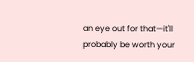an eye out for that—it'll probably be worth your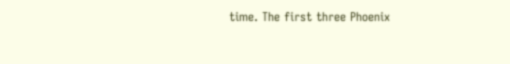time. The first three Phoenix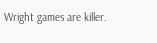Wright games are killer.